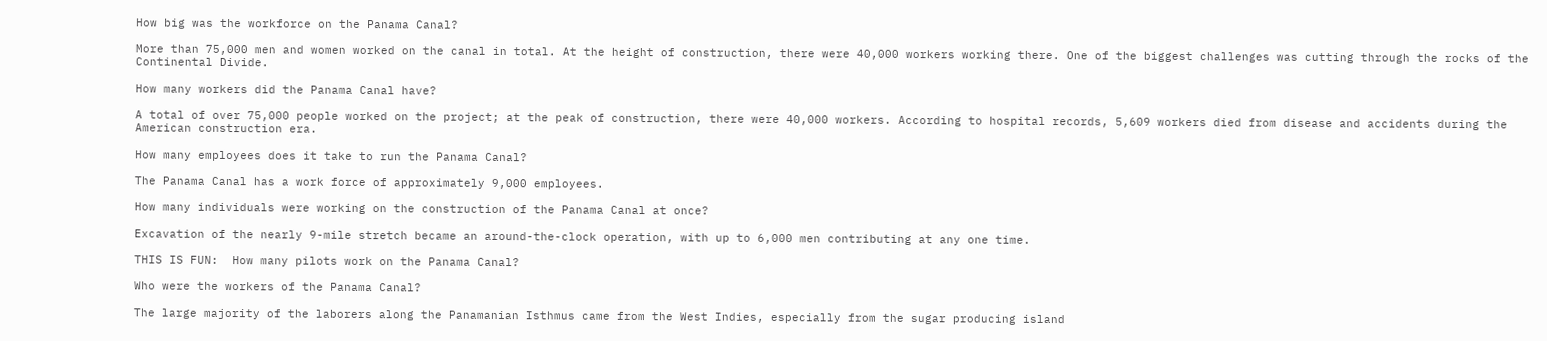How big was the workforce on the Panama Canal?

More than 75,000 men and women worked on the canal in total. At the height of construction, there were 40,000 workers working there. One of the biggest challenges was cutting through the rocks of the Continental Divide.

How many workers did the Panama Canal have?

A total of over 75,000 people worked on the project; at the peak of construction, there were 40,000 workers. According to hospital records, 5,609 workers died from disease and accidents during the American construction era.

How many employees does it take to run the Panama Canal?

The Panama Canal has a work force of approximately 9,000 employees.

How many individuals were working on the construction of the Panama Canal at once?

Excavation of the nearly 9-mile stretch became an around-the-clock operation, with up to 6,000 men contributing at any one time.

THIS IS FUN:  How many pilots work on the Panama Canal?

Who were the workers of the Panama Canal?

The large majority of the laborers along the Panamanian Isthmus came from the West Indies, especially from the sugar producing island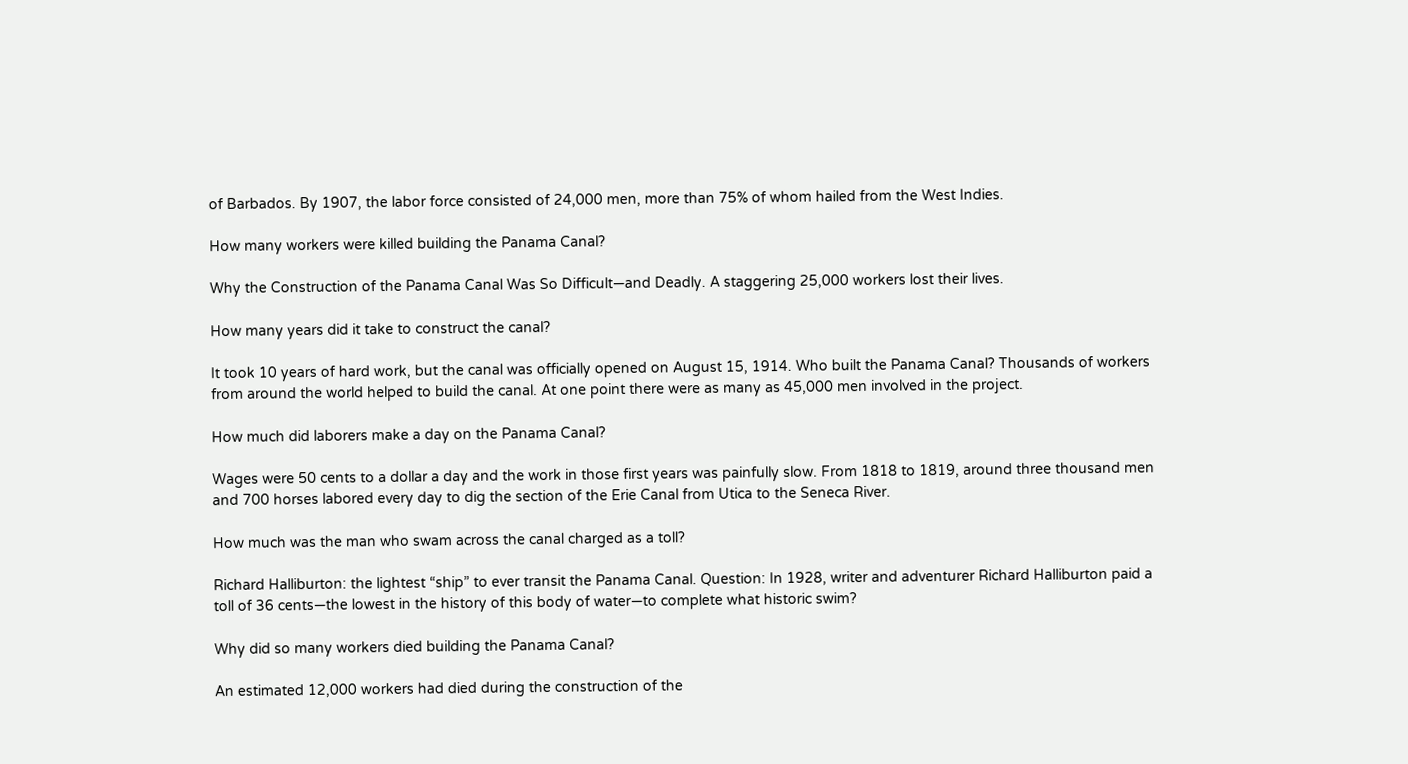of Barbados. By 1907, the labor force consisted of 24,000 men, more than 75% of whom hailed from the West Indies.

How many workers were killed building the Panama Canal?

Why the Construction of the Panama Canal Was So Difficult—and Deadly. A staggering 25,000 workers lost their lives.

How many years did it take to construct the canal?

It took 10 years of hard work, but the canal was officially opened on August 15, 1914. Who built the Panama Canal? Thousands of workers from around the world helped to build the canal. At one point there were as many as 45,000 men involved in the project.

How much did laborers make a day on the Panama Canal?

Wages were 50 cents to a dollar a day and the work in those first years was painfully slow. From 1818 to 1819, around three thousand men and 700 horses labored every day to dig the section of the Erie Canal from Utica to the Seneca River.

How much was the man who swam across the canal charged as a toll?

Richard Halliburton: the lightest “ship” to ever transit the Panama Canal. Question: In 1928, writer and adventurer Richard Halliburton paid a toll of 36 cents—the lowest in the history of this body of water—to complete what historic swim?

Why did so many workers died building the Panama Canal?

An estimated 12,000 workers had died during the construction of the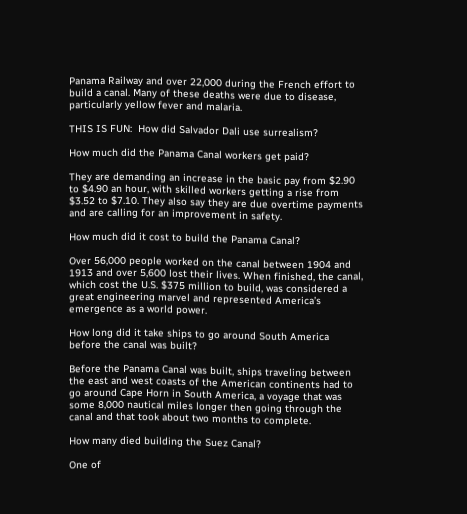Panama Railway and over 22,000 during the French effort to build a canal. Many of these deaths were due to disease, particularly yellow fever and malaria.

THIS IS FUN:  How did Salvador Dali use surrealism?

How much did the Panama Canal workers get paid?

They are demanding an increase in the basic pay from $2.90 to $4.90 an hour, with skilled workers getting a rise from $3.52 to $7.10. They also say they are due overtime payments and are calling for an improvement in safety.

How much did it cost to build the Panama Canal?

Over 56,000 people worked on the canal between 1904 and 1913 and over 5,600 lost their lives. When finished, the canal, which cost the U.S. $375 million to build, was considered a great engineering marvel and represented America’s emergence as a world power.

How long did it take ships to go around South America before the canal was built?

Before the Panama Canal was built, ships traveling between the east and west coasts of the American continents had to go around Cape Horn in South America, a voyage that was some 8,000 nautical miles longer then going through the canal and that took about two months to complete.

How many died building the Suez Canal?

One of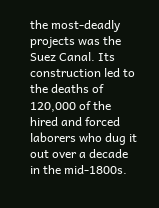the most-deadly projects was the Suez Canal. Its construction led to the deaths of 120,000 of the hired and forced laborers who dug it out over a decade in the mid-1800s.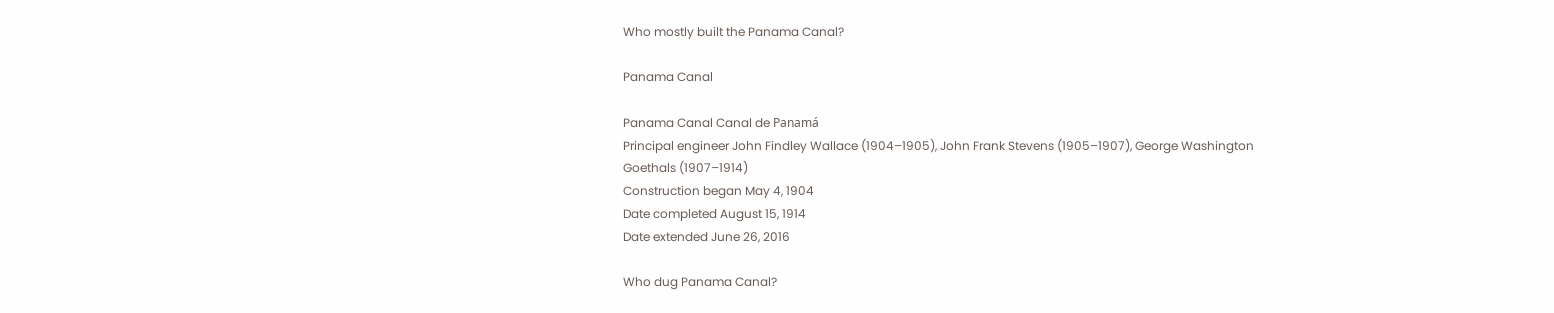Who mostly built the Panama Canal?

Panama Canal

Panama Canal Canal de Panamá
Principal engineer John Findley Wallace (1904–1905), John Frank Stevens (1905–1907), George Washington Goethals (1907–1914)
Construction began May 4, 1904
Date completed August 15, 1914
Date extended June 26, 2016

Who dug Panama Canal?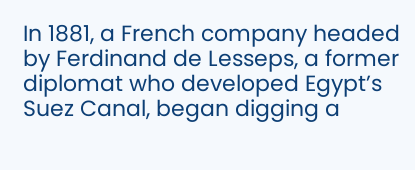In 1881, a French company headed by Ferdinand de Lesseps, a former diplomat who developed Egypt’s Suez Canal, began digging a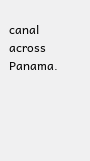canal across Panama.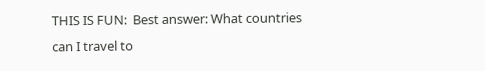THIS IS FUN:  Best answer: What countries can I travel to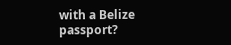with a Belize passport?